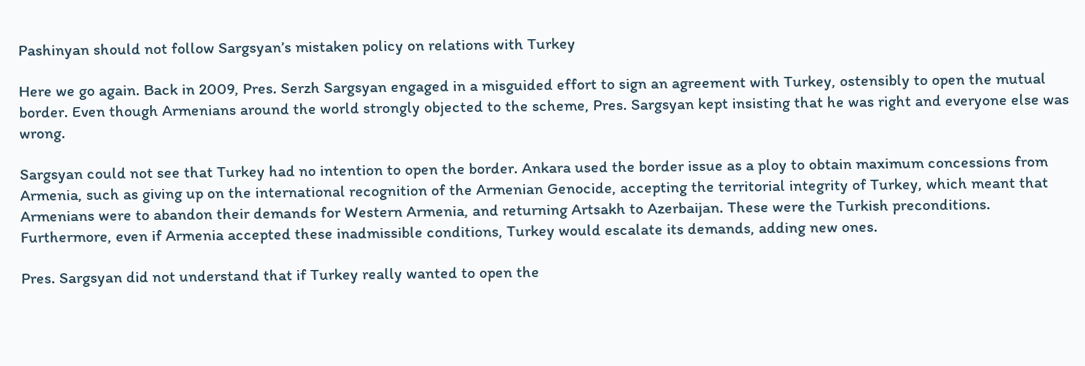Pashinyan should not follow Sargsyan’s mistaken policy on relations with Turkey

Here we go again. Back in 2009, Pres. Serzh Sargsyan engaged in a misguided effort to sign an agreement with Turkey, ostensibly to open the mutual border. Even though Armenians around the world strongly objected to the scheme, Pres. Sargsyan kept insisting that he was right and everyone else was wrong.

Sargsyan could not see that Turkey had no intention to open the border. Ankara used the border issue as a ploy to obtain maximum concessions from Armenia, such as giving up on the international recognition of the Armenian Genocide, accepting the territorial integrity of Turkey, which meant that Armenians were to abandon their demands for Western Armenia, and returning Artsakh to Azerbaijan. These were the Turkish preconditions. Furthermore, even if Armenia accepted these inadmissible conditions, Turkey would escalate its demands, adding new ones.

Pres. Sargsyan did not understand that if Turkey really wanted to open the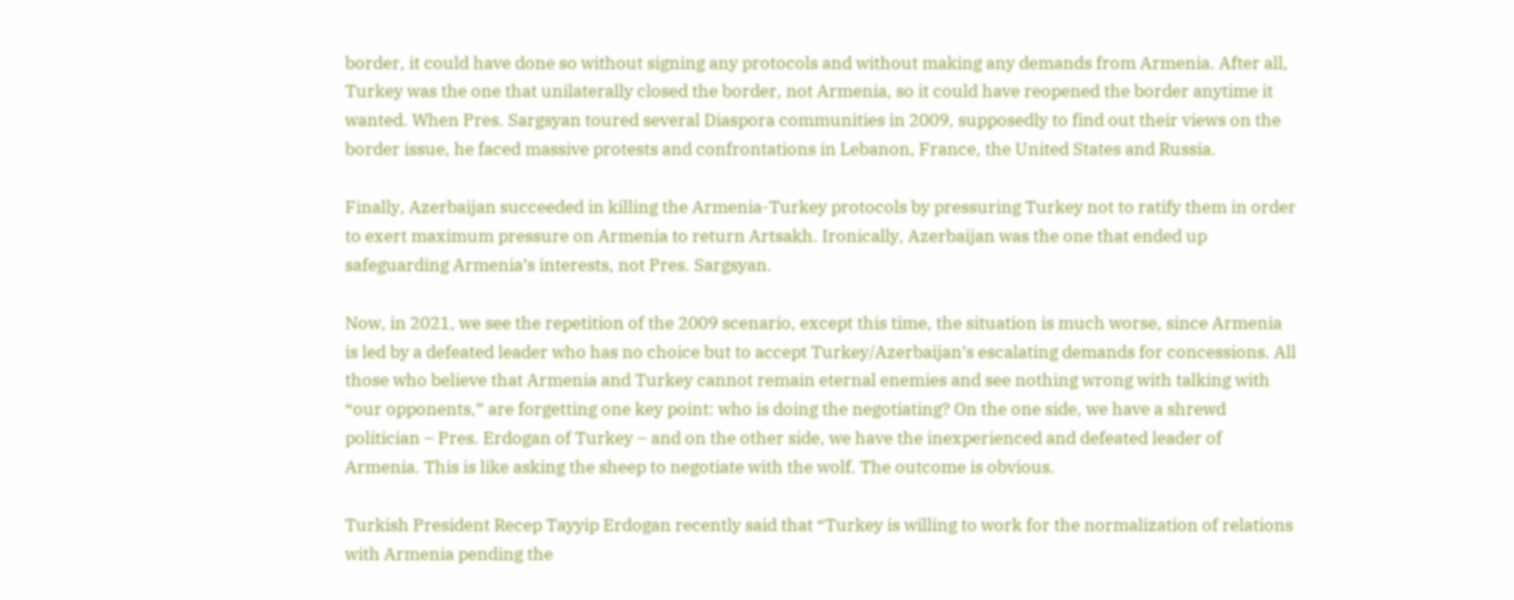border, it could have done so without signing any protocols and without making any demands from Armenia. After all, Turkey was the one that unilaterally closed the border, not Armenia, so it could have reopened the border anytime it wanted. When Pres. Sargsyan toured several Diaspora communities in 2009, supposedly to find out their views on the border issue, he faced massive protests and confrontations in Lebanon, France, the United States and Russia.

Finally, Azerbaijan succeeded in killing the Armenia-Turkey protocols by pressuring Turkey not to ratify them in order to exert maximum pressure on Armenia to return Artsakh. Ironically, Azerbaijan was the one that ended up safeguarding Armenia’s interests, not Pres. Sargsyan.

Now, in 2021, we see the repetition of the 2009 scenario, except this time, the situation is much worse, since Armenia is led by a defeated leader who has no choice but to accept Turkey/Azerbaijan’s escalating demands for concessions. All those who believe that Armenia and Turkey cannot remain eternal enemies and see nothing wrong with talking with “our opponents,” are forgetting one key point: who is doing the negotiating? On the one side, we have a shrewd politician – Pres. Erdogan of Turkey – and on the other side, we have the inexperienced and defeated leader of Armenia. This is like asking the sheep to negotiate with the wolf. The outcome is obvious.

Turkish President Recep Tayyip Erdogan recently said that “Turkey is willing to work for the normalization of relations with Armenia pending the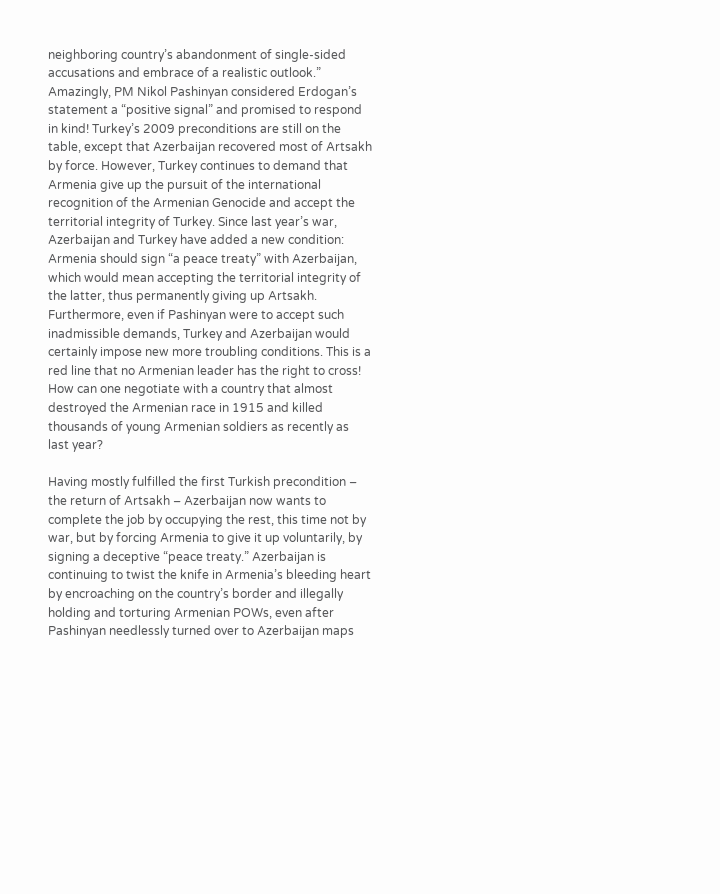neighboring country’s abandonment of single-sided accusations and embrace of a realistic outlook.” Amazingly, PM Nikol Pashinyan considered Erdogan’s statement a “positive signal” and promised to respond in kind! Turkey’s 2009 preconditions are still on the table, except that Azerbaijan recovered most of Artsakh by force. However, Turkey continues to demand that Armenia give up the pursuit of the international recognition of the Armenian Genocide and accept the territorial integrity of Turkey. Since last year’s war, Azerbaijan and Turkey have added a new condition: Armenia should sign “a peace treaty” with Azerbaijan, which would mean accepting the territorial integrity of the latter, thus permanently giving up Artsakh. Furthermore, even if Pashinyan were to accept such inadmissible demands, Turkey and Azerbaijan would certainly impose new more troubling conditions. This is a red line that no Armenian leader has the right to cross! How can one negotiate with a country that almost destroyed the Armenian race in 1915 and killed thousands of young Armenian soldiers as recently as last year?

Having mostly fulfilled the first Turkish precondition – the return of Artsakh – Azerbaijan now wants to complete the job by occupying the rest, this time not by war, but by forcing Armenia to give it up voluntarily, by signing a deceptive “peace treaty.” Azerbaijan is continuing to twist the knife in Armenia’s bleeding heart by encroaching on the country’s border and illegally holding and torturing Armenian POWs, even after Pashinyan needlessly turned over to Azerbaijan maps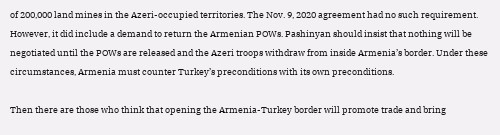of 200,000 land mines in the Azeri-occupied territories. The Nov. 9, 2020 agreement had no such requirement. However, it did include a demand to return the Armenian POWs. Pashinyan should insist that nothing will be negotiated until the POWs are released and the Azeri troops withdraw from inside Armenia’s border. Under these circumstances, Armenia must counter Turkey’s preconditions with its own preconditions.

Then there are those who think that opening the Armenia-Turkey border will promote trade and bring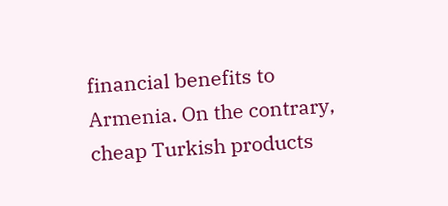financial benefits to Armenia. On the contrary, cheap Turkish products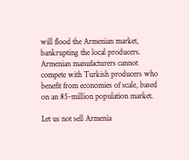will flood the Armenian market, bankrupting the local producers. Armenian manufacturers cannot compete with Turkish producers who benefit from economies of scale, based on an 85-million population market.

Let us not sell Armenia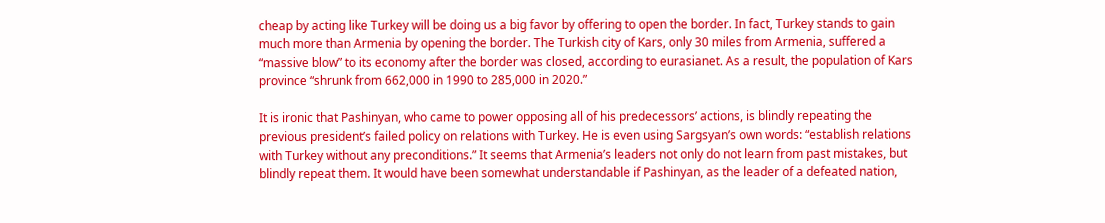cheap by acting like Turkey will be doing us a big favor by offering to open the border. In fact, Turkey stands to gain much more than Armenia by opening the border. The Turkish city of Kars, only 30 miles from Armenia, suffered a “massive blow” to its economy after the border was closed, according to eurasianet. As a result, the population of Kars province “shrunk from 662,000 in 1990 to 285,000 in 2020.”

It is ironic that Pashinyan, who came to power opposing all of his predecessors’ actions, is blindly repeating the previous president’s failed policy on relations with Turkey. He is even using Sargsyan’s own words: “establish relations with Turkey without any preconditions.” It seems that Armenia’s leaders not only do not learn from past mistakes, but blindly repeat them. It would have been somewhat understandable if Pashinyan, as the leader of a defeated nation,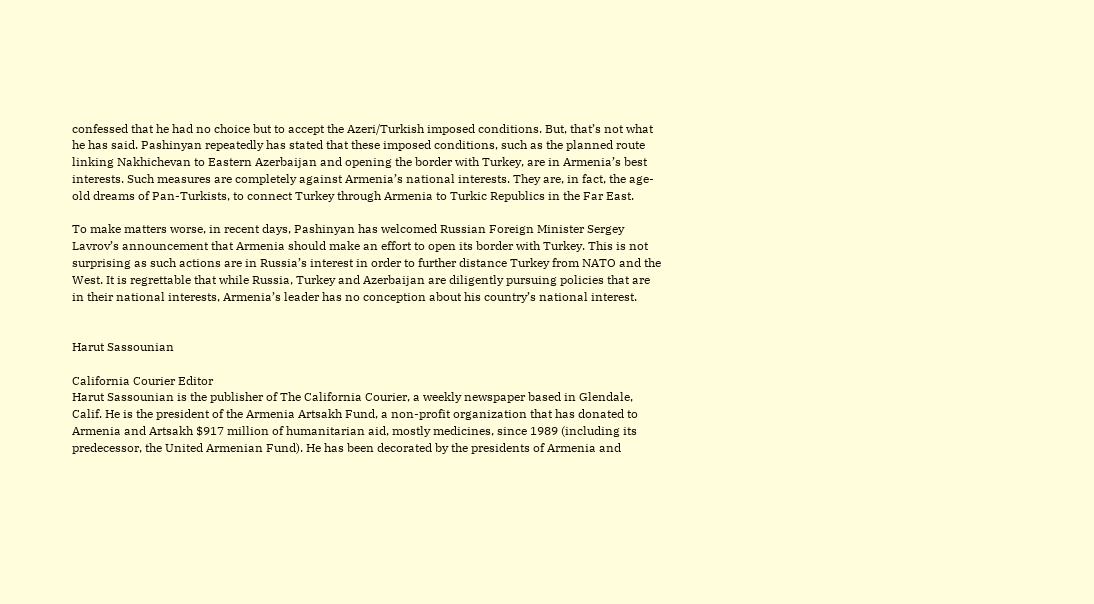confessed that he had no choice but to accept the Azeri/Turkish imposed conditions. But, that’s not what he has said. Pashinyan repeatedly has stated that these imposed conditions, such as the planned route linking Nakhichevan to Eastern Azerbaijan and opening the border with Turkey, are in Armenia’s best interests. Such measures are completely against Armenia’s national interests. They are, in fact, the age-old dreams of Pan-Turkists, to connect Turkey through Armenia to Turkic Republics in the Far East.

To make matters worse, in recent days, Pashinyan has welcomed Russian Foreign Minister Sergey Lavrov’s announcement that Armenia should make an effort to open its border with Turkey. This is not surprising as such actions are in Russia’s interest in order to further distance Turkey from NATO and the West. It is regrettable that while Russia, Turkey and Azerbaijan are diligently pursuing policies that are in their national interests, Armenia’s leader has no conception about his country’s national interest.


Harut Sassounian

California Courier Editor
Harut Sassounian is the publisher of The California Courier, a weekly newspaper based in Glendale, Calif. He is the president of the Armenia Artsakh Fund, a non-profit organization that has donated to Armenia and Artsakh $917 million of humanitarian aid, mostly medicines, since 1989 (including its predecessor, the United Armenian Fund). He has been decorated by the presidents of Armenia and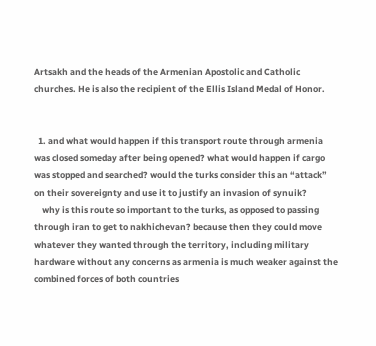Artsakh and the heads of the Armenian Apostolic and Catholic churches. He is also the recipient of the Ellis Island Medal of Honor.


  1. and what would happen if this transport route through armenia was closed someday after being opened? what would happen if cargo was stopped and searched? would the turks consider this an “attack” on their sovereignty and use it to justify an invasion of synuik?
    why is this route so important to the turks, as opposed to passing through iran to get to nakhichevan? because then they could move whatever they wanted through the territory, including military hardware without any concerns as armenia is much weaker against the combined forces of both countries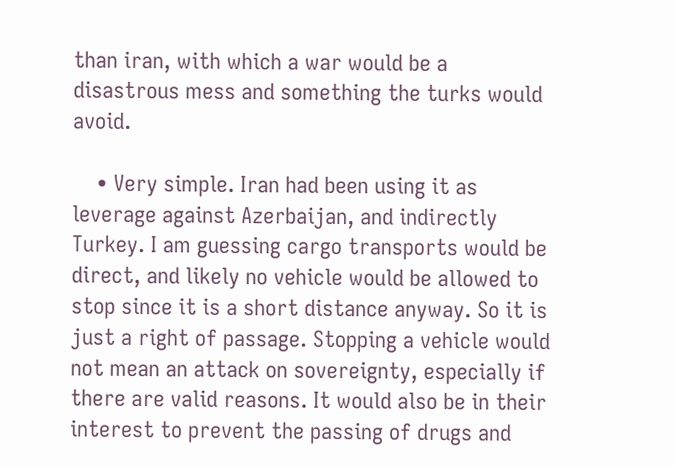than iran, with which a war would be a disastrous mess and something the turks would avoid.

    • Very simple. Iran had been using it as leverage against Azerbaijan, and indirectly Turkey. I am guessing cargo transports would be direct, and likely no vehicle would be allowed to stop since it is a short distance anyway. So it is just a right of passage. Stopping a vehicle would not mean an attack on sovereignty, especially if there are valid reasons. It would also be in their interest to prevent the passing of drugs and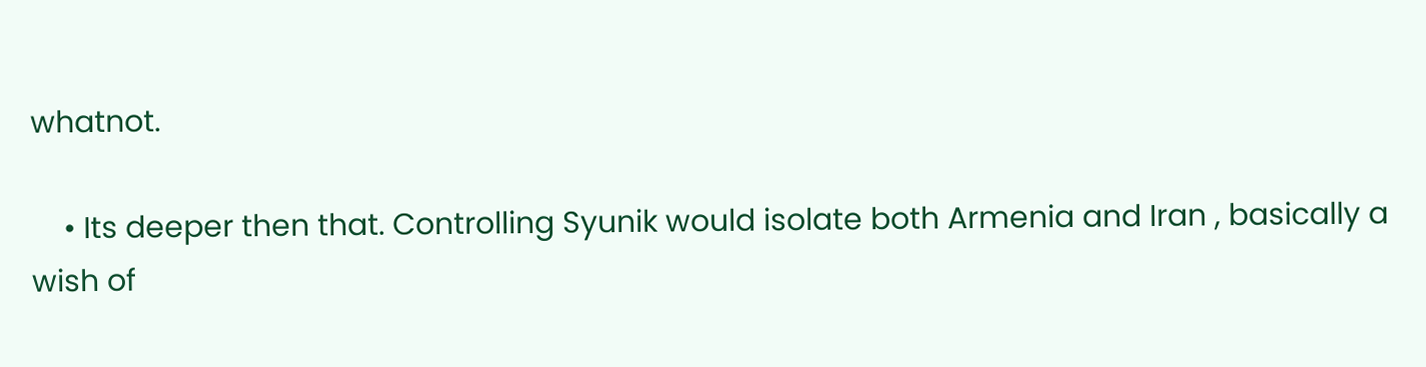whatnot.

    • Its deeper then that. Controlling Syunik would isolate both Armenia and Iran , basically a wish of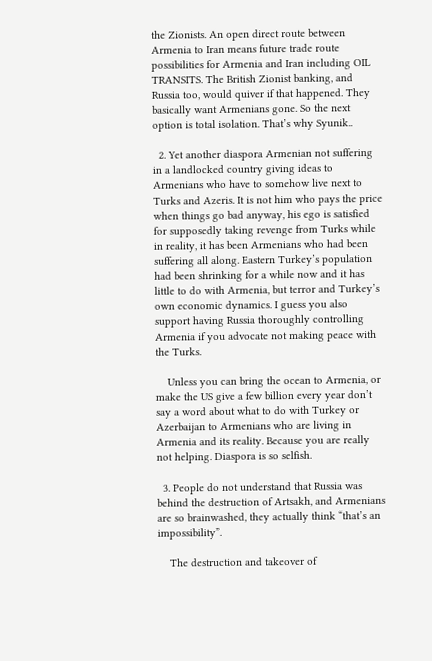the Zionists. An open direct route between Armenia to Iran means future trade route possibilities for Armenia and Iran including OIL TRANSITS. The British Zionist banking, and Russia too, would quiver if that happened. They basically want Armenians gone. So the next option is total isolation. That’s why Syunik..

  2. Yet another diaspora Armenian not suffering in a landlocked country giving ideas to Armenians who have to somehow live next to Turks and Azeris. It is not him who pays the price when things go bad anyway, his ego is satisfied for supposedly taking revenge from Turks while in reality, it has been Armenians who had been suffering all along. Eastern Turkey’s population had been shrinking for a while now and it has little to do with Armenia, but terror and Turkey’s own economic dynamics. I guess you also support having Russia thoroughly controlling Armenia if you advocate not making peace with the Turks.

    Unless you can bring the ocean to Armenia, or make the US give a few billion every year don’t say a word about what to do with Turkey or Azerbaijan to Armenians who are living in Armenia and its reality. Because you are really not helping. Diaspora is so selfish.

  3. People do not understand that Russia was behind the destruction of Artsakh, and Armenians are so brainwashed, they actually think “that’s an impossibility”.

    The destruction and takeover of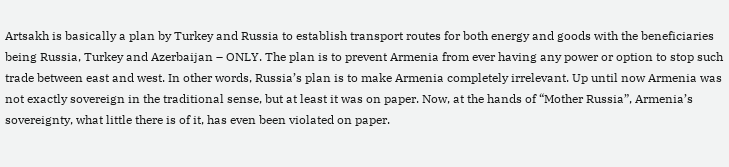Artsakh is basically a plan by Turkey and Russia to establish transport routes for both energy and goods with the beneficiaries being Russia, Turkey and Azerbaijan – ONLY. The plan is to prevent Armenia from ever having any power or option to stop such trade between east and west. In other words, Russia’s plan is to make Armenia completely irrelevant. Up until now Armenia was not exactly sovereign in the traditional sense, but at least it was on paper. Now, at the hands of “Mother Russia”, Armenia’s sovereignty, what little there is of it, has even been violated on paper.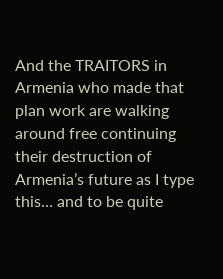And the TRAITORS in Armenia who made that plan work are walking around free continuing their destruction of Armenia’s future as I type this… and to be quite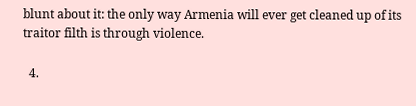blunt about it: the only way Armenia will ever get cleaned up of its traitor filth is through violence.

  4.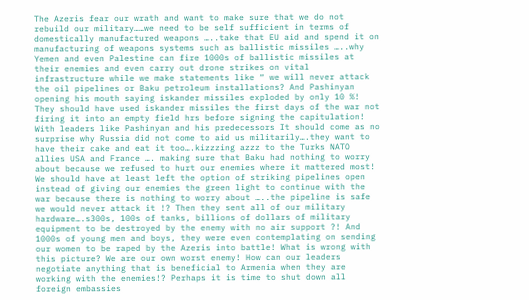The Azeris fear our wrath and want to make sure that we do not rebuild our military……we need to be self sufficient in terms of domestically manufactured weapons …..take that EU aid and spend it on manufacturing of weapons systems such as ballistic missiles …..why Yemen and even Palestine can fire 1000s of ballistic missiles at their enemies and even carry out drone strikes on vital infrastructure while we make statements like “ we will never attack the oil pipelines or Baku petroleum installations? And Pashinyan opening his mouth saying iskander missiles exploded by only 10 %! They should have used iskander missiles the first days of the war not firing it into an empty field hrs before signing the capitulation! With leaders like Pashinyan and his predecessors It should come as no surprise why Russia did not come to aid us militarily….they want to have their cake and eat it too….kizzzing azzz to the Turks NATO allies USA and France …. making sure that Baku had nothing to worry about because we refused to hurt our enemies where it mattered most! We should have at least left the option of striking pipelines open instead of giving our enemies the green light to continue with the war because there is nothing to worry about …..the pipeline is safe we would never attack it !? Then they sent all of our military hardware….s300s, 100s of tanks, billions of dollars of military equipment to be destroyed by the enemy with no air support ?! And 1000s of young men and boys, they were even contemplating on sending our women to be raped by the Azeris into battle! What is wrong with this picture? We are our own worst enemy! How can our leaders negotiate anything that is beneficial to Armenia when they are working with the enemies!? Perhaps it is time to shut down all foreign embassies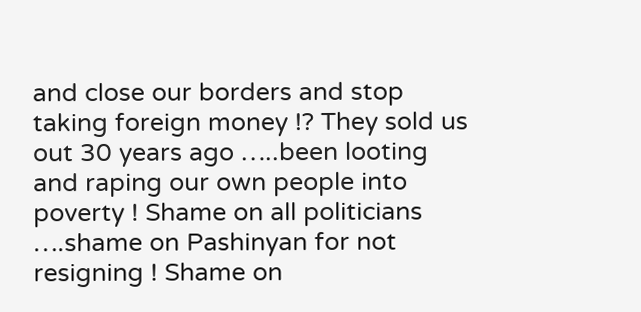and close our borders and stop taking foreign money !? They sold us out 30 years ago …..been looting and raping our own people into poverty ! Shame on all politicians ….shame on Pashinyan for not resigning ! Shame on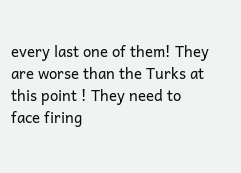every last one of them! They are worse than the Turks at this point ! They need to face firing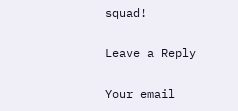squad!

Leave a Reply

Your email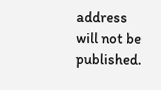address will not be published.